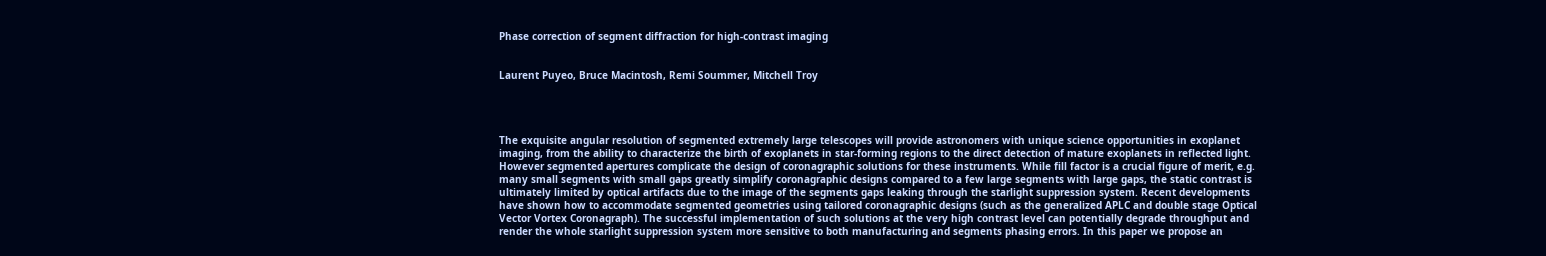Phase correction of segment diffraction for high-contrast imaging


Laurent Puyeo, Bruce Macintosh, Remi Soummer, Mitchell Troy




The exquisite angular resolution of segmented extremely large telescopes will provide astronomers with unique science opportunities in exoplanet imaging, from the ability to characterize the birth of exoplanets in star-forming regions to the direct detection of mature exoplanets in reflected light. However segmented apertures complicate the design of coronagraphic solutions for these instruments. While fill factor is a crucial figure of merit, e.g. many small segments with small gaps greatly simplify coronagraphic designs compared to a few large segments with large gaps, the static contrast is ultimately limited by optical artifacts due to the image of the segments gaps leaking through the starlight suppression system. Recent developments have shown how to accommodate segmented geometries using tailored coronagraphic designs (such as the generalized APLC and double stage Optical Vector Vortex Coronagraph). The successful implementation of such solutions at the very high contrast level can potentially degrade throughput and render the whole starlight suppression system more sensitive to both manufacturing and segments phasing errors. In this paper we propose an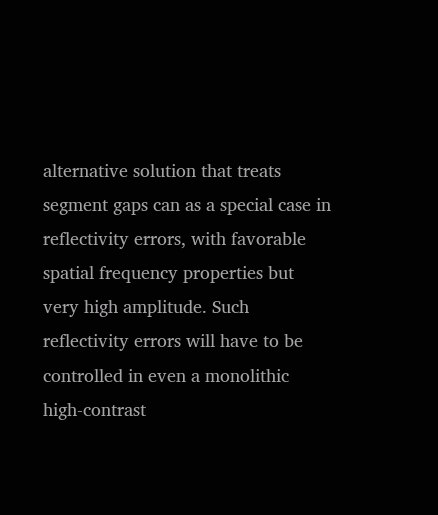alternative solution that treats segment gaps can as a special case in reflectivity errors, with favorable spatial frequency properties but very high amplitude. Such reflectivity errors will have to be controlled in even a monolithic high-contrast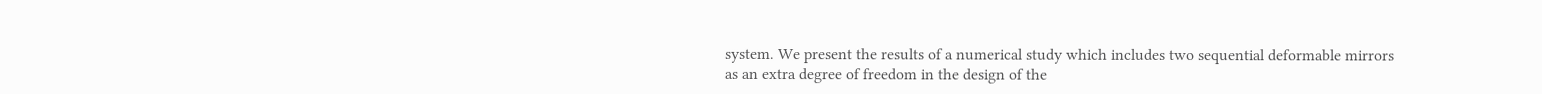system. We present the results of a numerical study which includes two sequential deformable mirrors as an extra degree of freedom in the design of the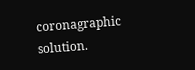coronagraphic solution.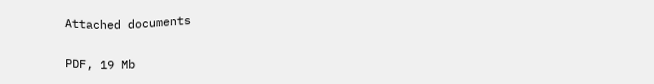Attached documents

PDF, 19 Mb